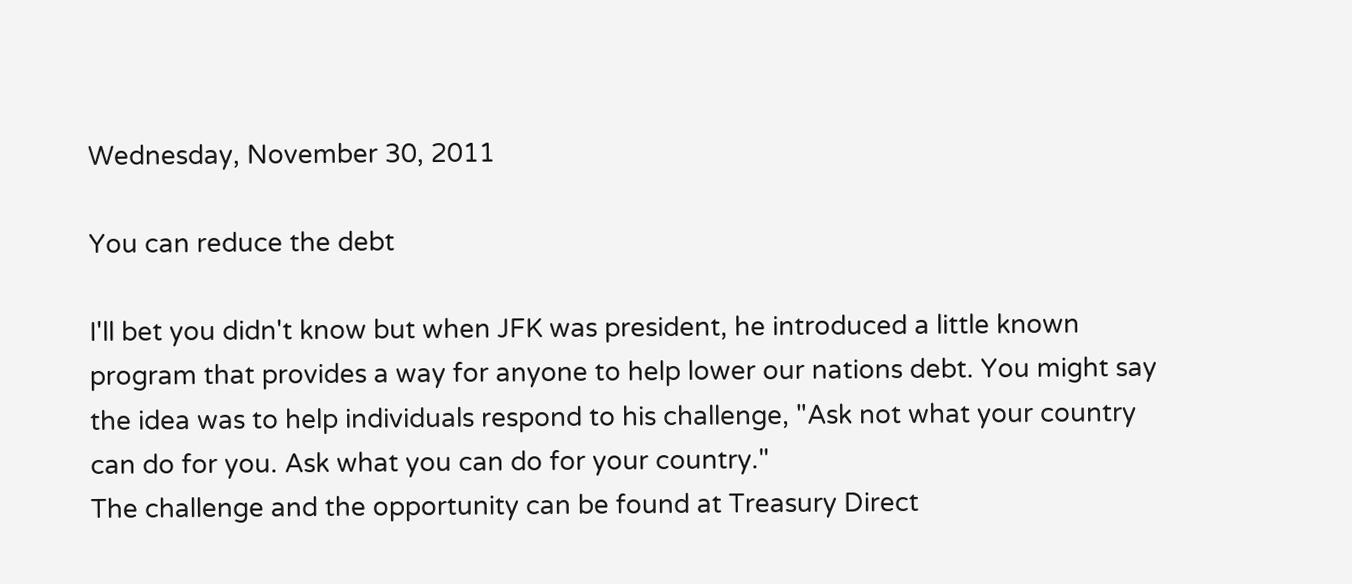Wednesday, November 30, 2011

You can reduce the debt

I'll bet you didn't know but when JFK was president, he introduced a little known program that provides a way for anyone to help lower our nations debt. You might say the idea was to help individuals respond to his challenge, "Ask not what your country can do for you. Ask what you can do for your country."
The challenge and the opportunity can be found at Treasury Direct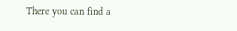There you can find a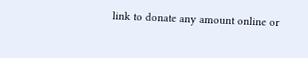link to donate any amount online or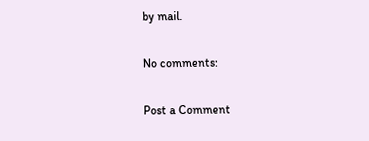by mail.

No comments:

Post a Comment